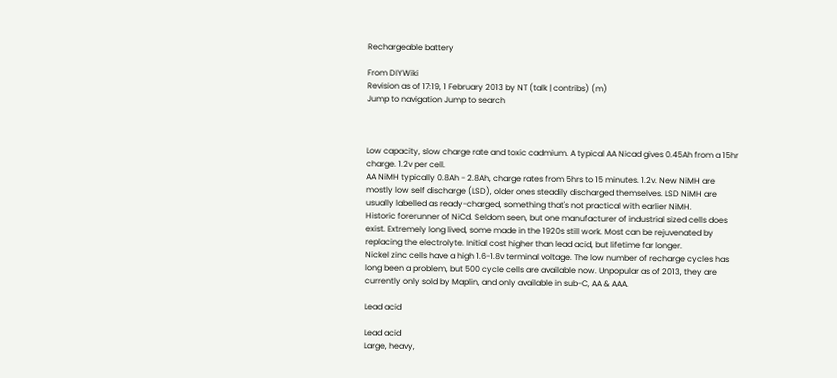Rechargeable battery

From DIYWiki
Revision as of 17:19, 1 February 2013 by NT (talk | contribs) (m)
Jump to navigation Jump to search



Low capacity, slow charge rate and toxic cadmium. A typical AA Nicad gives 0.45Ah from a 15hr charge. 1.2v per cell.
AA NiMH typically 0.8Ah - 2.8Ah, charge rates from 5hrs to 15 minutes. 1.2v. New NiMH are mostly low self discharge (LSD), older ones steadily discharged themselves. LSD NiMH are usually labelled as ready-charged, something that's not practical with earlier NiMH.
Historic forerunner of NiCd. Seldom seen, but one manufacturer of industrial sized cells does exist. Extremely long lived, some made in the 1920s still work. Most can be rejuvenated by replacing the electrolyte. Initial cost higher than lead acid, but lifetime far longer.
Nickel zinc cells have a high 1.6-1.8v terminal voltage. The low number of recharge cycles has long been a problem, but 500 cycle cells are available now. Unpopular as of 2013, they are currently only sold by Maplin, and only available in sub-C, AA & AAA.

Lead acid

Lead acid
Large, heavy,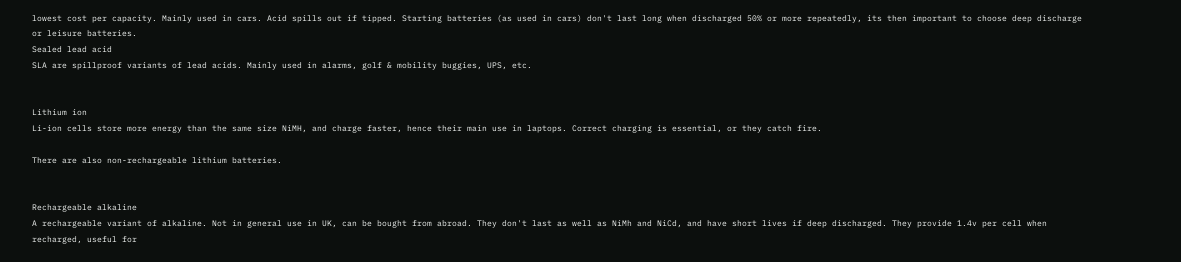lowest cost per capacity. Mainly used in cars. Acid spills out if tipped. Starting batteries (as used in cars) don't last long when discharged 50% or more repeatedly, its then important to choose deep discharge or leisure batteries.
Sealed lead acid
SLA are spillproof variants of lead acids. Mainly used in alarms, golf & mobility buggies, UPS, etc.


Lithium ion
Li-ion cells store more energy than the same size NiMH, and charge faster, hence their main use in laptops. Correct charging is essential, or they catch fire.

There are also non-rechargeable lithium batteries.


Rechargeable alkaline
A rechargeable variant of alkaline. Not in general use in UK, can be bought from abroad. They don't last as well as NiMh and NiCd, and have short lives if deep discharged. They provide 1.4v per cell when recharged, useful for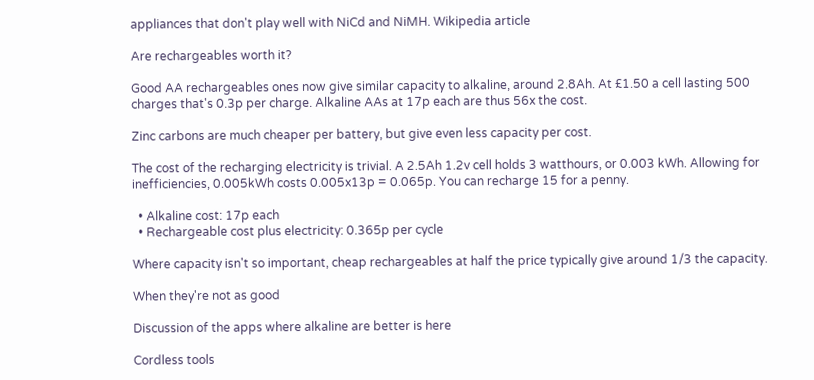appliances that don't play well with NiCd and NiMH. Wikipedia article

Are rechargeables worth it?

Good AA rechargeables ones now give similar capacity to alkaline, around 2.8Ah. At £1.50 a cell lasting 500 charges that's 0.3p per charge. Alkaline AAs at 17p each are thus 56x the cost.

Zinc carbons are much cheaper per battery, but give even less capacity per cost.

The cost of the recharging electricity is trivial. A 2.5Ah 1.2v cell holds 3 watthours, or 0.003 kWh. Allowing for inefficiencies, 0.005kWh costs 0.005x13p = 0.065p. You can recharge 15 for a penny.

  • Alkaline cost: 17p each
  • Rechargeable cost plus electricity: 0.365p per cycle

Where capacity isn't so important, cheap rechargeables at half the price typically give around 1/3 the capacity.

When they're not as good

Discussion of the apps where alkaline are better is here

Cordless tools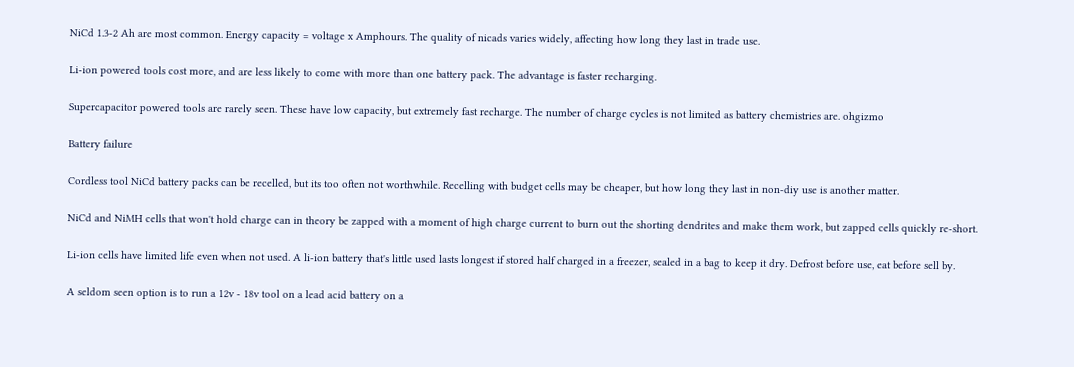NiCd 1.3-2 Ah are most common. Energy capacity = voltage x Amphours. The quality of nicads varies widely, affecting how long they last in trade use.

Li-ion powered tools cost more, and are less likely to come with more than one battery pack. The advantage is faster recharging.

Supercapacitor powered tools are rarely seen. These have low capacity, but extremely fast recharge. The number of charge cycles is not limited as battery chemistries are. ohgizmo

Battery failure

Cordless tool NiCd battery packs can be recelled, but its too often not worthwhile. Recelling with budget cells may be cheaper, but how long they last in non-diy use is another matter.

NiCd and NiMH cells that won't hold charge can in theory be zapped with a moment of high charge current to burn out the shorting dendrites and make them work, but zapped cells quickly re-short.

Li-ion cells have limited life even when not used. A li-ion battery that's little used lasts longest if stored half charged in a freezer, sealed in a bag to keep it dry. Defrost before use, eat before sell by.

A seldom seen option is to run a 12v - 18v tool on a lead acid battery on a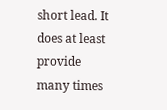short lead. It does at least provide many times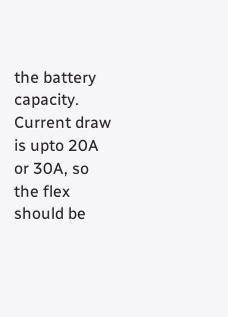the battery capacity. Current draw is upto 20A or 30A, so the flex should be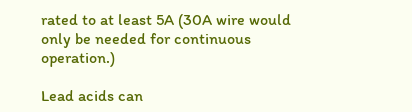rated to at least 5A (30A wire would only be needed for continuous operation.)

Lead acids can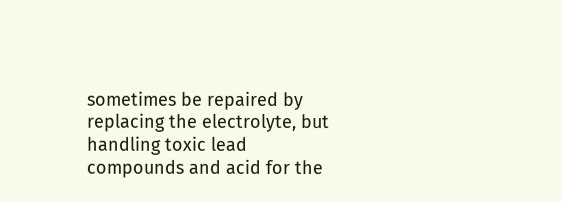sometimes be repaired by replacing the electrolyte, but handling toxic lead compounds and acid for the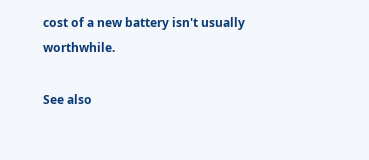cost of a new battery isn't usually worthwhile.

See also